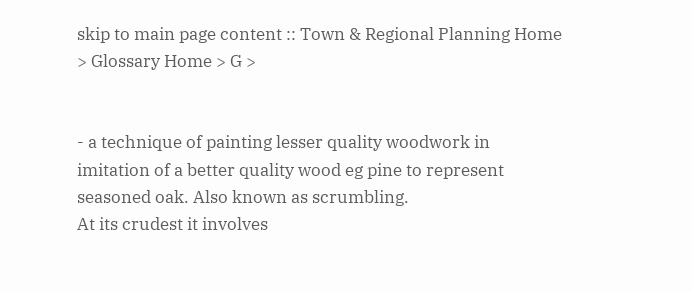skip to main page content :: Town & Regional Planning Home > Glossary Home > G >


- a technique of painting lesser quality woodwork in imitation of a better quality wood eg pine to represent seasoned oak. Also known as scrumbling.
At its crudest it involves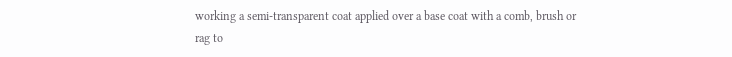working a semi-transparent coat applied over a base coat with a comb, brush or rag to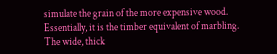simulate the grain of the more expensive wood. Essentially, it is the timber equivalent of marbling.
The wide, thick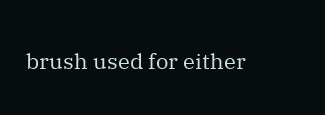brush used for either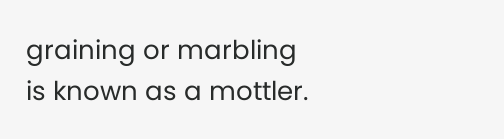graining or marbling is known as a mottler.